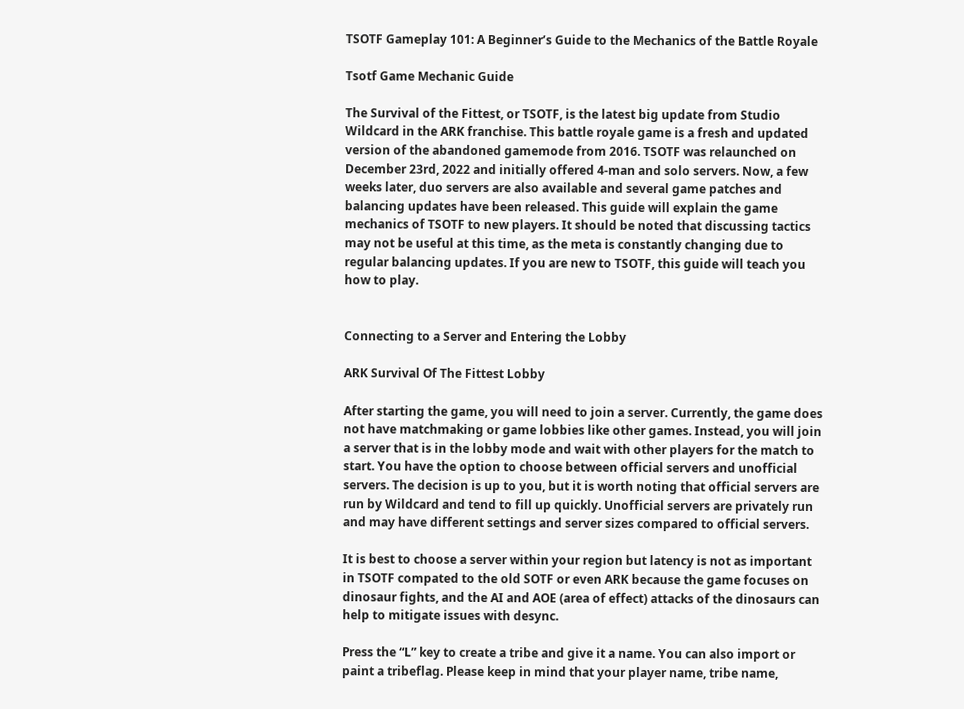TSOTF Gameplay 101: A Beginner’s Guide to the Mechanics of the Battle Royale

Tsotf Game Mechanic Guide

The Survival of the Fittest, or TSOTF, is the latest big update from Studio Wildcard in the ARK franchise. This battle royale game is a fresh and updated version of the abandoned gamemode from 2016. TSOTF was relaunched on December 23rd, 2022 and initially offered 4-man and solo servers. Now, a few weeks later, duo servers are also available and several game patches and balancing updates have been released. This guide will explain the game mechanics of TSOTF to new players. It should be noted that discussing tactics may not be useful at this time, as the meta is constantly changing due to regular balancing updates. If you are new to TSOTF, this guide will teach you how to play.


Connecting to a Server and Entering the Lobby

ARK Survival Of The Fittest Lobby

After starting the game, you will need to join a server. Currently, the game does not have matchmaking or game lobbies like other games. Instead, you will join a server that is in the lobby mode and wait with other players for the match to start. You have the option to choose between official servers and unofficial servers. The decision is up to you, but it is worth noting that official servers are run by Wildcard and tend to fill up quickly. Unofficial servers are privately run and may have different settings and server sizes compared to official servers.

It is best to choose a server within your region but latency is not as important in TSOTF compated to the old SOTF or even ARK because the game focuses on dinosaur fights, and the AI and AOE (area of effect) attacks of the dinosaurs can help to mitigate issues with desync.

Press the “L” key to create a tribe and give it a name. You can also import or paint a tribeflag. Please keep in mind that your player name, tribe name,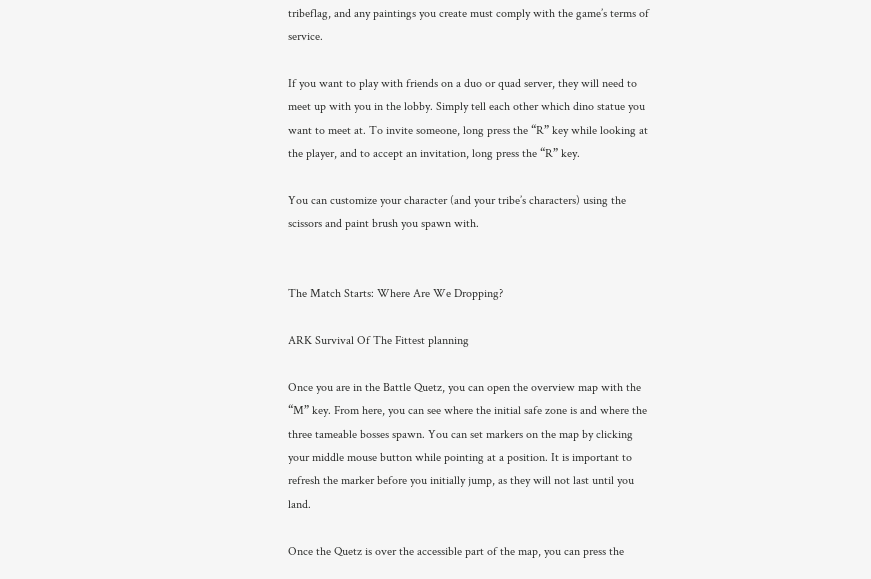tribeflag, and any paintings you create must comply with the game’s terms of service.

If you want to play with friends on a duo or quad server, they will need to meet up with you in the lobby. Simply tell each other which dino statue you want to meet at. To invite someone, long press the “R” key while looking at the player, and to accept an invitation, long press the “R” key.

You can customize your character (and your tribe’s characters) using the scissors and paint brush you spawn with.


The Match Starts: Where Are We Dropping?

ARK Survival Of The Fittest planning

Once you are in the Battle Quetz, you can open the overview map with the “M” key. From here, you can see where the initial safe zone is and where the three tameable bosses spawn. You can set markers on the map by clicking your middle mouse button while pointing at a position. It is important to refresh the marker before you initially jump, as they will not last until you land.

Once the Quetz is over the accessible part of the map, you can press the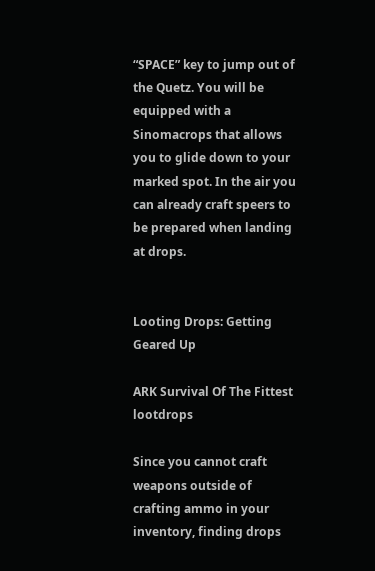“SPACE” key to jump out of the Quetz. You will be equipped with a Sinomacrops that allows you to glide down to your marked spot. In the air you can already craft speers to be prepared when landing at drops.


Looting Drops: Getting Geared Up

ARK Survival Of The Fittest lootdrops

Since you cannot craft weapons outside of crafting ammo in your inventory, finding drops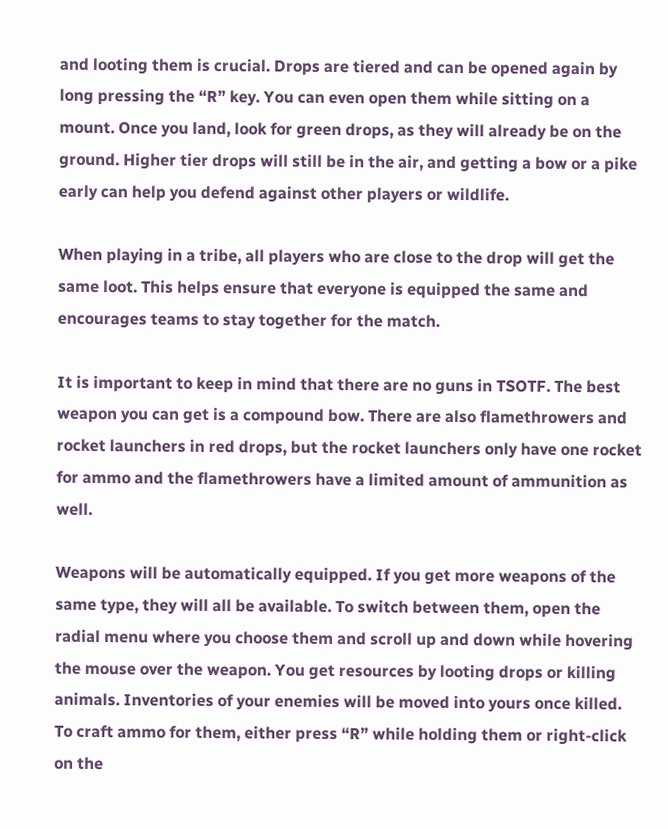and looting them is crucial. Drops are tiered and can be opened again by long pressing the “R” key. You can even open them while sitting on a mount. Once you land, look for green drops, as they will already be on the ground. Higher tier drops will still be in the air, and getting a bow or a pike early can help you defend against other players or wildlife.

When playing in a tribe, all players who are close to the drop will get the same loot. This helps ensure that everyone is equipped the same and encourages teams to stay together for the match.

It is important to keep in mind that there are no guns in TSOTF. The best weapon you can get is a compound bow. There are also flamethrowers and rocket launchers in red drops, but the rocket launchers only have one rocket for ammo and the flamethrowers have a limited amount of ammunition as well.

Weapons will be automatically equipped. If you get more weapons of the same type, they will all be available. To switch between them, open the radial menu where you choose them and scroll up and down while hovering the mouse over the weapon. You get resources by looting drops or killing animals. Inventories of your enemies will be moved into yours once killed. To craft ammo for them, either press “R” while holding them or right-click on the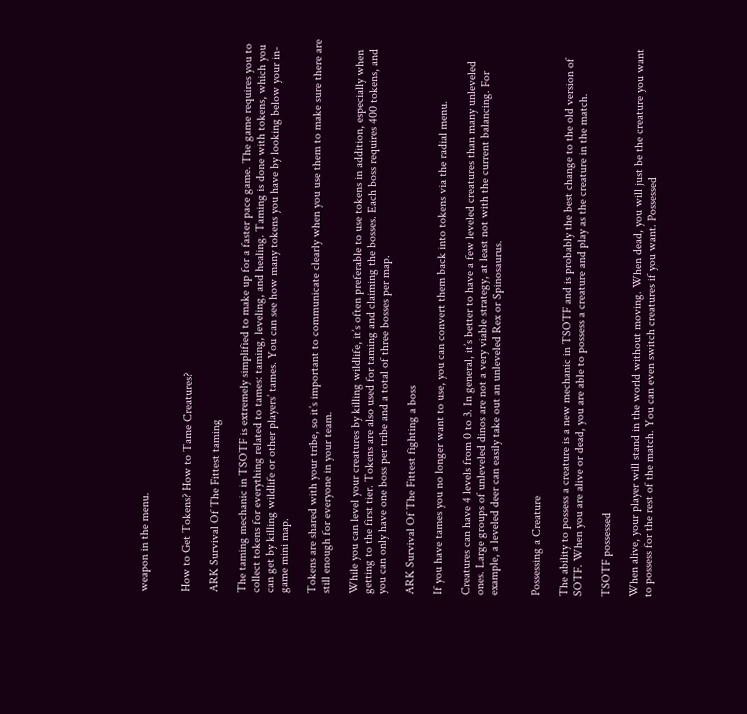weapon in the menu.


How to Get Tokens? How to Tame Creatures?

ARK Survival Of The Fittest taming

The taming mechanic in TSOTF is extremely simplified to make up for a faster pace game. The game requires you to collect tokens for everything related to tames: taming, leveling, and healing. Taming is done with tokens, which you can get by killing wildlife or other players’ tames. You can see how many tokens you have by looking below your in-game mini map.

Tokens are shared with your tribe, so it’s important to communicate clearly when you use them to make sure there are still enough for everyone in your team.

While you can level your creatures by killing wildlife, it’s often preferable to use tokens in addition, especially when getting to the first tier. Tokens are also used for taming and claiming the bosses. Each boss requires 400 tokens, and you can only have one boss per tribe and a total of three bosses per map.

ARK Survival Of The Fittest fighting a boss

If you have tames you no longer want to use, you can convert them back into tokens via the radial menu.

Creatures can have 4 levels from 0 to 3. In general, it’s better to have a few leveled creatures than many unleveled ones. Large groups of unleveled dinos are not a very viable strategy, at least not with the current balancing. For example, a leveled deer can easily take out an unleveled Rex or Spinosaurus.


Possessing a Creature

The ability to possess a creature is a new mechanic in TSOTF and is probably the best change to the old version of SOTF. When you are alive or dead, you are able to possess a creature and play as the creature in the match.

TSOTF possessed

When alive, your player will stand in the world without moving. When dead, you will just be the creature you want to possess for the rest of the match. You can even switch creatures if you want. Possessed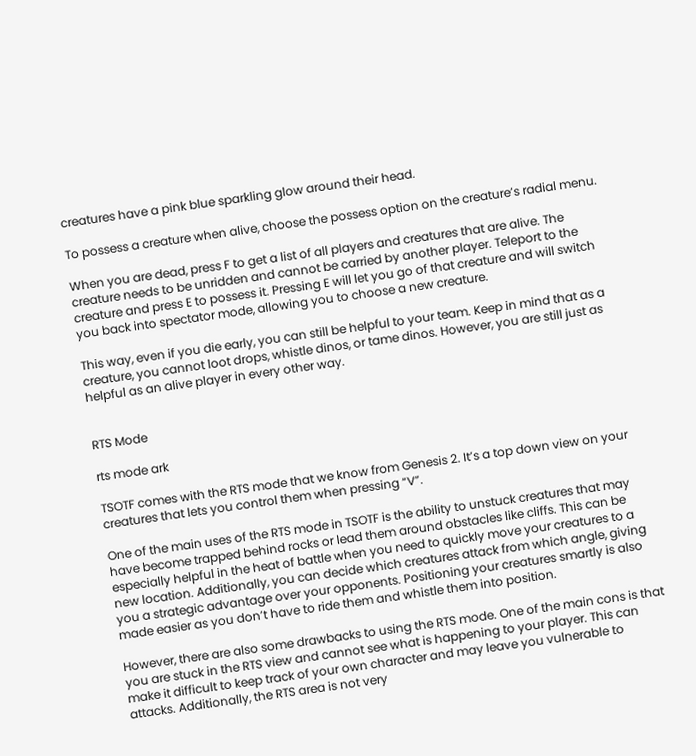creatures have a pink blue sparkling glow around their head.

To possess a creature when alive, choose the possess option on the creature’s radial menu.

When you are dead, press F to get a list of all players and creatures that are alive. The creature needs to be unridden and cannot be carried by another player. Teleport to the creature and press E to possess it. Pressing E will let you go of that creature and will switch you back into spectator mode, allowing you to choose a new creature.

This way, even if you die early, you can still be helpful to your team. Keep in mind that as a creature, you cannot loot drops, whistle dinos, or tame dinos. However, you are still just as helpful as an alive player in every other way.


RTS Mode

rts mode ark

TSOTF comes with the RTS mode that we know from Genesis 2. It’s a top down view on your creatures that lets you control them when pressing “V”.

One of the main uses of the RTS mode in TSOTF is the ability to unstuck creatures that may have become trapped behind rocks or lead them around obstacles like cliffs. This can be especially helpful in the heat of battle when you need to quickly move your creatures to a new location. Additionally, you can decide which creatures attack from which angle, giving you a strategic advantage over your opponents. Positioning your creatures smartly is also made easier as you don’t have to ride them and whistle them into position.

However, there are also some drawbacks to using the RTS mode. One of the main cons is that you are stuck in the RTS view and cannot see what is happening to your player. This can make it difficult to keep track of your own character and may leave you vulnerable to attacks. Additionally, the RTS area is not very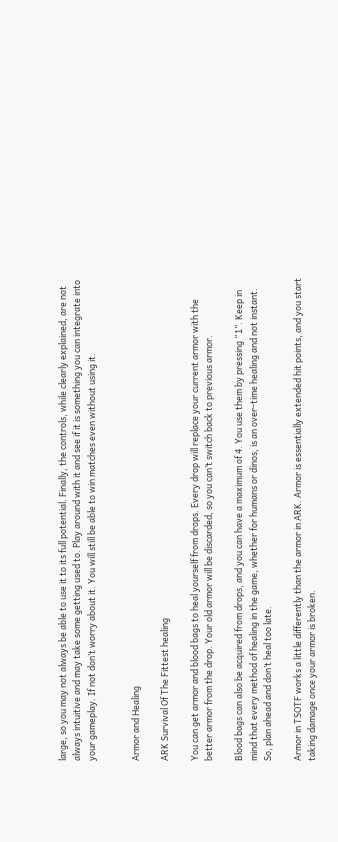large, so you may not always be able to use it to its full potential. Finally, the controls, while clearly explained, are not always intuitive and may take some getting used to. Play around with it and see if it is something you can integrate into your gameplay. If not don’t worry about it. You will still be able to win matches even without using it.


Armor and Healing

ARK Survival Of The Fittest healing

You can get armor and blood bags to heal yourself from drops. Every drop will replace your current armor with the better armor from the drop. Your old armor will be discarded, so you can’t switch back to previous armor.

Blood bags can also be acquired from drops, and you can have a maximum of 4. You use them by pressing “1”. Keep in mind that every method of healing in the game, whether for humans or dinos, is an over-time healing and not instant. So, plan ahead and don’t heal too late.

Armor in TSOTF works a little differently than the armor in ARK. Armor is essentially extended hit points, and you start taking damage once your armor is broken.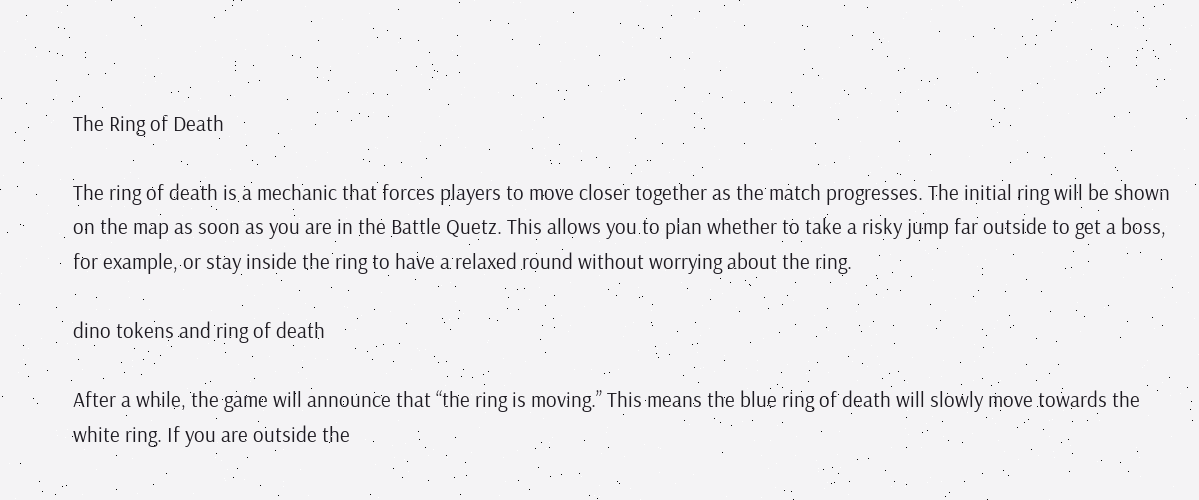The Ring of Death

The ring of death is a mechanic that forces players to move closer together as the match progresses. The initial ring will be shown on the map as soon as you are in the Battle Quetz. This allows you to plan whether to take a risky jump far outside to get a boss, for example, or stay inside the ring to have a relaxed round without worrying about the ring.

dino tokens and ring of death

After a while, the game will announce that “the ring is moving.” This means the blue ring of death will slowly move towards the white ring. If you are outside the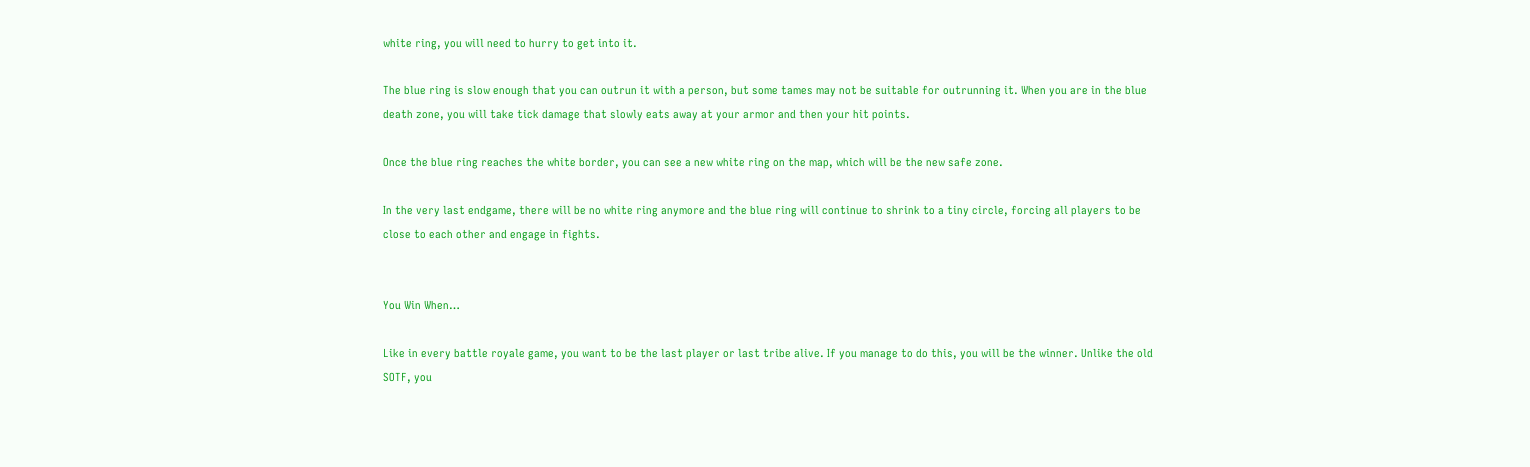white ring, you will need to hurry to get into it.

The blue ring is slow enough that you can outrun it with a person, but some tames may not be suitable for outrunning it. When you are in the blue death zone, you will take tick damage that slowly eats away at your armor and then your hit points.

Once the blue ring reaches the white border, you can see a new white ring on the map, which will be the new safe zone.

In the very last endgame, there will be no white ring anymore and the blue ring will continue to shrink to a tiny circle, forcing all players to be close to each other and engage in fights.


You Win When…

Like in every battle royale game, you want to be the last player or last tribe alive. If you manage to do this, you will be the winner. Unlike the old SOTF, you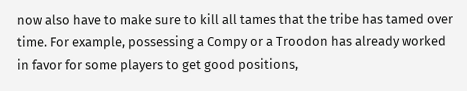now also have to make sure to kill all tames that the tribe has tamed over time. For example, possessing a Compy or a Troodon has already worked in favor for some players to get good positions,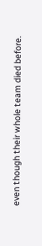even though their whole team died before.